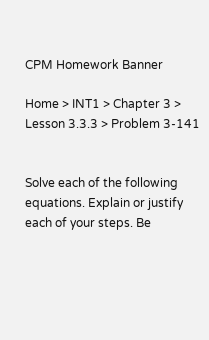CPM Homework Banner

Home > INT1 > Chapter 3 > Lesson 3.3.3 > Problem 3-141


Solve each of the following equations. Explain or justify each of your steps. Be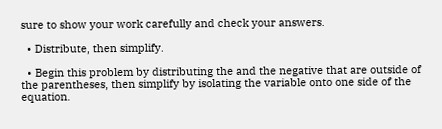sure to show your work carefully and check your answers.

  • Distribute, then simplify.

  • Begin this problem by distributing the and the negative that are outside of the parentheses, then simplify by isolating the variable onto one side of the equation.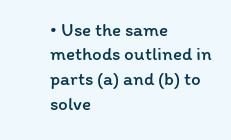• Use the same methods outlined in parts (a) and (b) to solve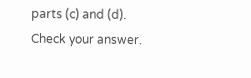parts (c) and (d). Check your answer.